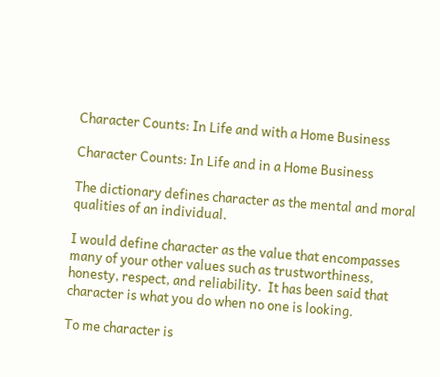Character Counts: In Life and with a Home Business

Character Counts: In Life and in a Home Business

The dictionary defines character as the mental and moral qualities of an individual.

I would define character as the value that encompasses many of your other values such as trustworthiness, honesty, respect, and reliability.  It has been said that character is what you do when no one is looking.

To me character is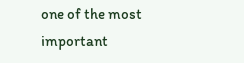one of the most important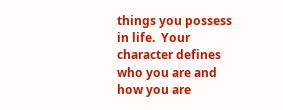things you possess in life.  Your character defines who you are and how you are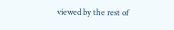viewed by the rest of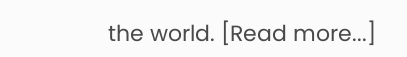the world. [Read more...]